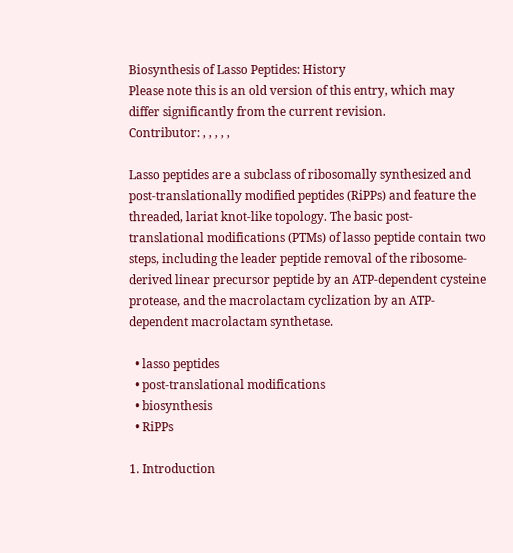Biosynthesis of Lasso Peptides: History
Please note this is an old version of this entry, which may differ significantly from the current revision.
Contributor: , , , , ,

Lasso peptides are a subclass of ribosomally synthesized and post-translationally modified peptides (RiPPs) and feature the threaded, lariat knot-like topology. The basic post-translational modifications (PTMs) of lasso peptide contain two steps, including the leader peptide removal of the ribosome-derived linear precursor peptide by an ATP-dependent cysteine protease, and the macrolactam cyclization by an ATP-dependent macrolactam synthetase.

  • lasso peptides
  • post-translational modifications
  • biosynthesis
  • RiPPs

1. Introduction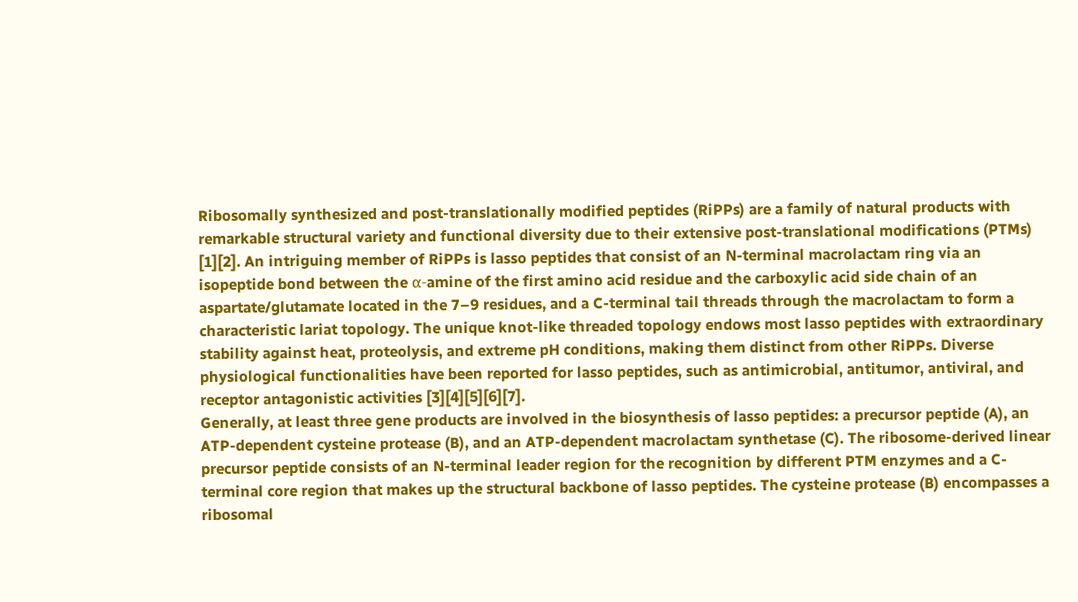Ribosomally synthesized and post-translationally modified peptides (RiPPs) are a family of natural products with remarkable structural variety and functional diversity due to their extensive post-translational modifications (PTMs) [1][2]. An intriguing member of RiPPs is lasso peptides that consist of an N-terminal macrolactam ring via an isopeptide bond between the α-amine of the first amino acid residue and the carboxylic acid side chain of an aspartate/glutamate located in the 7–9 residues, and a C-terminal tail threads through the macrolactam to form a characteristic lariat topology. The unique knot-like threaded topology endows most lasso peptides with extraordinary stability against heat, proteolysis, and extreme pH conditions, making them distinct from other RiPPs. Diverse physiological functionalities have been reported for lasso peptides, such as antimicrobial, antitumor, antiviral, and receptor antagonistic activities [3][4][5][6][7].
Generally, at least three gene products are involved in the biosynthesis of lasso peptides: a precursor peptide (A), an ATP-dependent cysteine protease (B), and an ATP-dependent macrolactam synthetase (C). The ribosome-derived linear precursor peptide consists of an N-terminal leader region for the recognition by different PTM enzymes and a C-terminal core region that makes up the structural backbone of lasso peptides. The cysteine protease (B) encompasses a ribosomal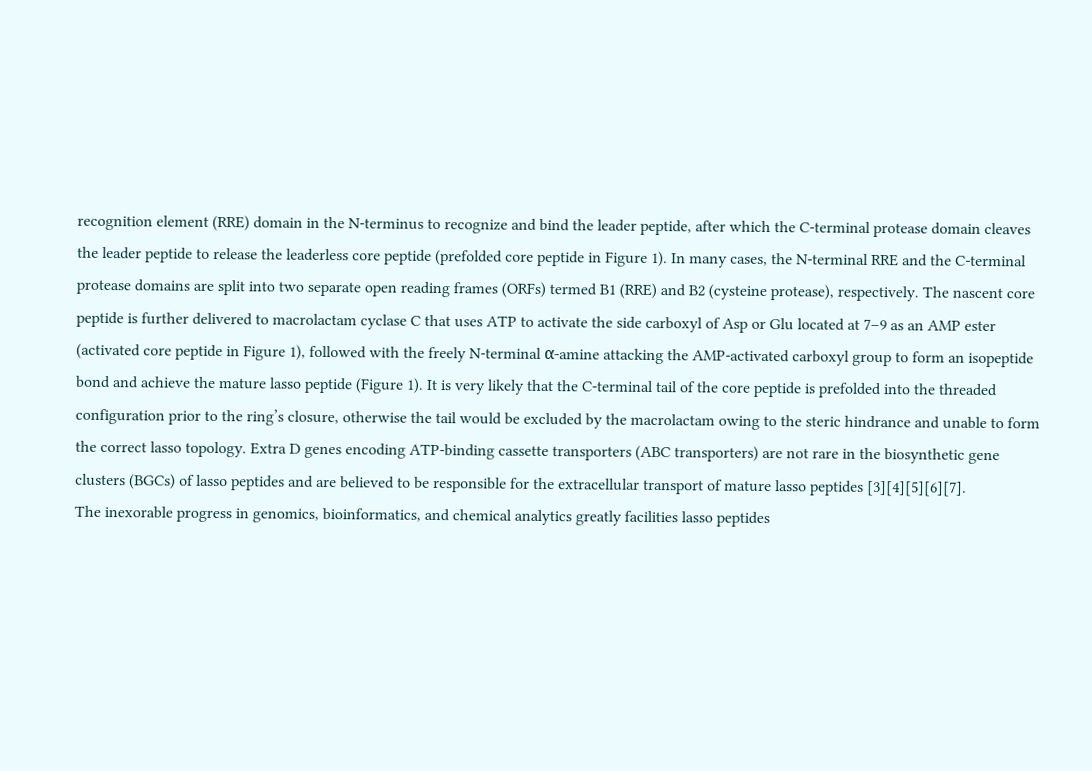recognition element (RRE) domain in the N-terminus to recognize and bind the leader peptide, after which the C-terminal protease domain cleaves the leader peptide to release the leaderless core peptide (prefolded core peptide in Figure 1). In many cases, the N-terminal RRE and the C-terminal protease domains are split into two separate open reading frames (ORFs) termed B1 (RRE) and B2 (cysteine protease), respectively. The nascent core peptide is further delivered to macrolactam cyclase C that uses ATP to activate the side carboxyl of Asp or Glu located at 7–9 as an AMP ester (activated core peptide in Figure 1), followed with the freely N-terminal α-amine attacking the AMP-activated carboxyl group to form an isopeptide bond and achieve the mature lasso peptide (Figure 1). It is very likely that the C-terminal tail of the core peptide is prefolded into the threaded configuration prior to the ring’s closure, otherwise the tail would be excluded by the macrolactam owing to the steric hindrance and unable to form the correct lasso topology. Extra D genes encoding ATP-binding cassette transporters (ABC transporters) are not rare in the biosynthetic gene clusters (BGCs) of lasso peptides and are believed to be responsible for the extracellular transport of mature lasso peptides [3][4][5][6][7].
The inexorable progress in genomics, bioinformatics, and chemical analytics greatly facilities lasso peptides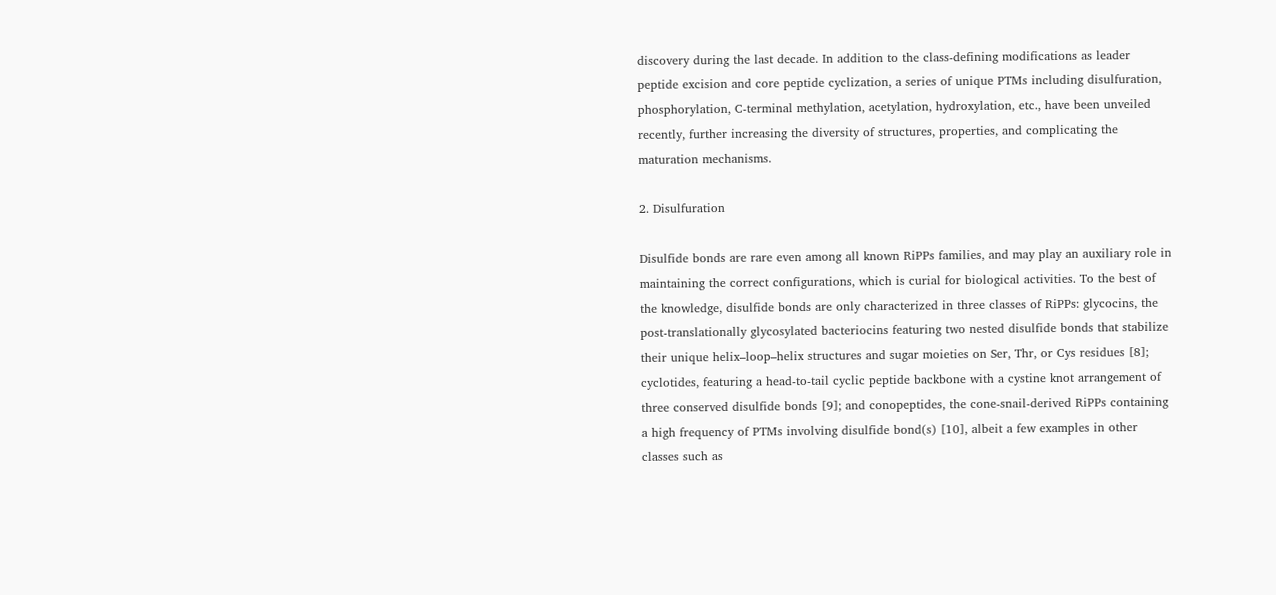discovery during the last decade. In addition to the class-defining modifications as leader peptide excision and core peptide cyclization, a series of unique PTMs including disulfuration, phosphorylation, C-terminal methylation, acetylation, hydroxylation, etc., have been unveiled recently, further increasing the diversity of structures, properties, and complicating the maturation mechanisms.

2. Disulfuration

Disulfide bonds are rare even among all known RiPPs families, and may play an auxiliary role in maintaining the correct configurations, which is curial for biological activities. To the best of the knowledge, disulfide bonds are only characterized in three classes of RiPPs: glycocins, the post-translationally glycosylated bacteriocins featuring two nested disulfide bonds that stabilize their unique helix–loop–helix structures and sugar moieties on Ser, Thr, or Cys residues [8]; cyclotides, featuring a head-to-tail cyclic peptide backbone with a cystine knot arrangement of three conserved disulfide bonds [9]; and conopeptides, the cone-snail-derived RiPPs containing a high frequency of PTMs involving disulfide bond(s) [10], albeit a few examples in other classes such as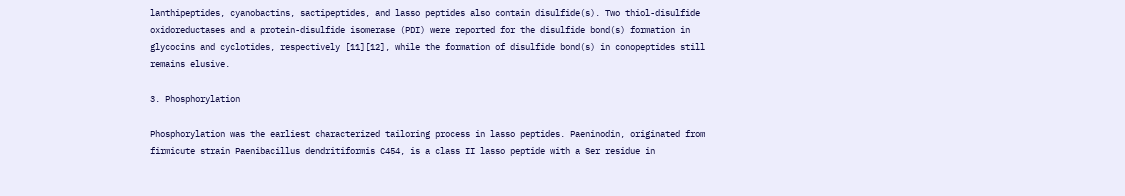lanthipeptides, cyanobactins, sactipeptides, and lasso peptides also contain disulfide(s). Two thiol-disulfide oxidoreductases and a protein-disulfide isomerase (PDI) were reported for the disulfide bond(s) formation in glycocins and cyclotides, respectively [11][12], while the formation of disulfide bond(s) in conopeptides still remains elusive.

3. Phosphorylation

Phosphorylation was the earliest characterized tailoring process in lasso peptides. Paeninodin, originated from firmicute strain Paenibacillus dendritiformis C454, is a class II lasso peptide with a Ser residue in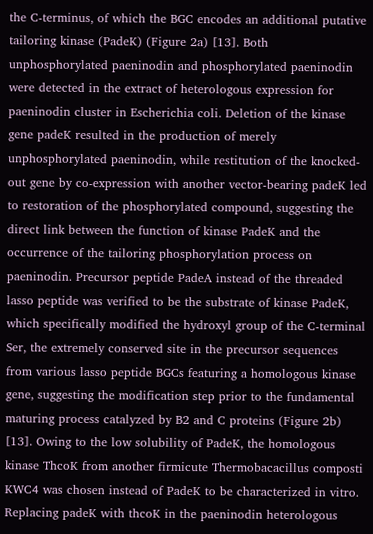the C-terminus, of which the BGC encodes an additional putative tailoring kinase (PadeK) (Figure 2a) [13]. Both unphosphorylated paeninodin and phosphorylated paeninodin were detected in the extract of heterologous expression for paeninodin cluster in Escherichia coli. Deletion of the kinase gene padeK resulted in the production of merely unphosphorylated paeninodin, while restitution of the knocked-out gene by co-expression with another vector-bearing padeK led to restoration of the phosphorylated compound, suggesting the direct link between the function of kinase PadeK and the occurrence of the tailoring phosphorylation process on paeninodin. Precursor peptide PadeA instead of the threaded lasso peptide was verified to be the substrate of kinase PadeK, which specifically modified the hydroxyl group of the C-terminal Ser, the extremely conserved site in the precursor sequences from various lasso peptide BGCs featuring a homologous kinase gene, suggesting the modification step prior to the fundamental maturing process catalyzed by B2 and C proteins (Figure 2b) [13]. Owing to the low solubility of PadeK, the homologous kinase ThcoK from another firmicute Thermobacacillus composti KWC4 was chosen instead of PadeK to be characterized in vitro. Replacing padeK with thcoK in the paeninodin heterologous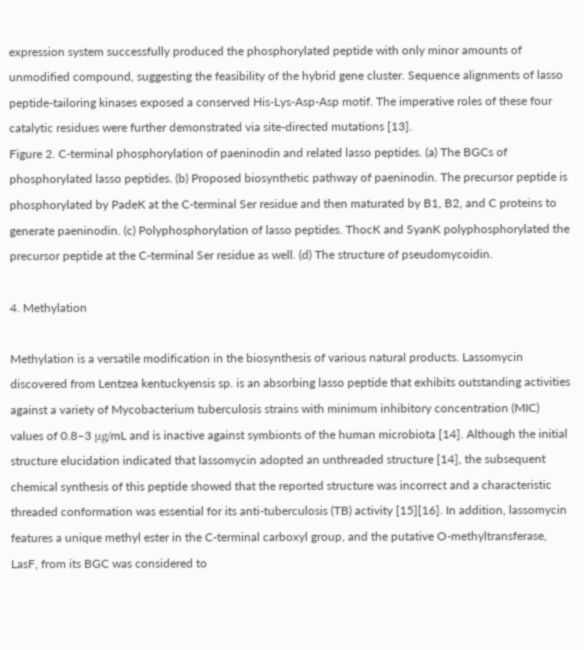expression system successfully produced the phosphorylated peptide with only minor amounts of unmodified compound, suggesting the feasibility of the hybrid gene cluster. Sequence alignments of lasso peptide-tailoring kinases exposed a conserved His-Lys-Asp-Asp motif. The imperative roles of these four catalytic residues were further demonstrated via site-directed mutations [13].
Figure 2. C-terminal phosphorylation of paeninodin and related lasso peptides. (a) The BGCs of phosphorylated lasso peptides. (b) Proposed biosynthetic pathway of paeninodin. The precursor peptide is phosphorylated by PadeK at the C-terminal Ser residue and then maturated by B1, B2, and C proteins to generate paeninodin. (c) Polyphosphorylation of lasso peptides. ThocK and SyanK polyphosphorylated the precursor peptide at the C-terminal Ser residue as well. (d) The structure of pseudomycoidin.

4. Methylation

Methylation is a versatile modification in the biosynthesis of various natural products. Lassomycin discovered from Lentzea kentuckyensis sp. is an absorbing lasso peptide that exhibits outstanding activities against a variety of Mycobacterium tuberculosis strains with minimum inhibitory concentration (MIC) values of 0.8–3 μg/mL and is inactive against symbionts of the human microbiota [14]. Although the initial structure elucidation indicated that lassomycin adopted an unthreaded structure [14], the subsequent chemical synthesis of this peptide showed that the reported structure was incorrect and a characteristic threaded conformation was essential for its anti-tuberculosis (TB) activity [15][16]. In addition, lassomycin features a unique methyl ester in the C-terminal carboxyl group, and the putative O-methyltransferase, LasF, from its BGC was considered to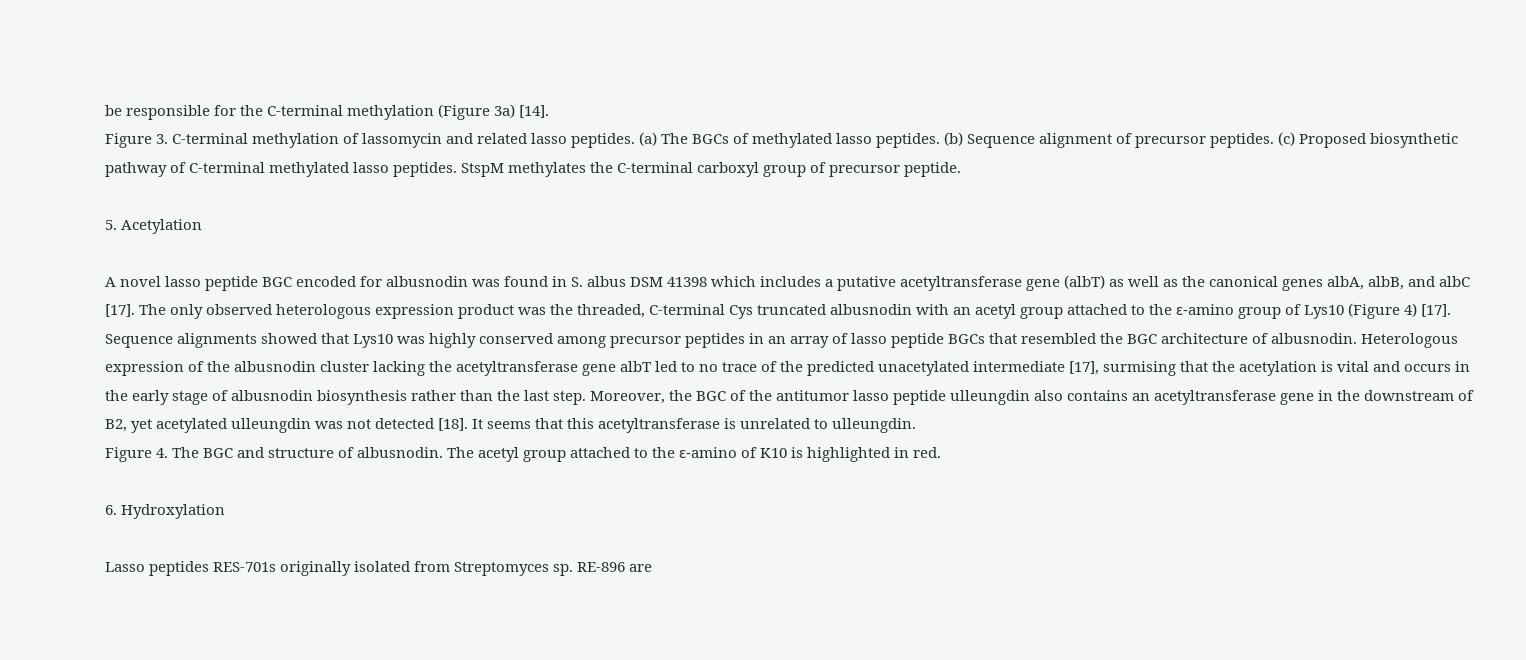be responsible for the C-terminal methylation (Figure 3a) [14].
Figure 3. C-terminal methylation of lassomycin and related lasso peptides. (a) The BGCs of methylated lasso peptides. (b) Sequence alignment of precursor peptides. (c) Proposed biosynthetic pathway of C-terminal methylated lasso peptides. StspM methylates the C-terminal carboxyl group of precursor peptide.

5. Acetylation

A novel lasso peptide BGC encoded for albusnodin was found in S. albus DSM 41398 which includes a putative acetyltransferase gene (albT) as well as the canonical genes albA, albB, and albC [17]. The only observed heterologous expression product was the threaded, C-terminal Cys truncated albusnodin with an acetyl group attached to the ε-amino group of Lys10 (Figure 4) [17]. Sequence alignments showed that Lys10 was highly conserved among precursor peptides in an array of lasso peptide BGCs that resembled the BGC architecture of albusnodin. Heterologous expression of the albusnodin cluster lacking the acetyltransferase gene albT led to no trace of the predicted unacetylated intermediate [17], surmising that the acetylation is vital and occurs in the early stage of albusnodin biosynthesis rather than the last step. Moreover, the BGC of the antitumor lasso peptide ulleungdin also contains an acetyltransferase gene in the downstream of B2, yet acetylated ulleungdin was not detected [18]. It seems that this acetyltransferase is unrelated to ulleungdin.
Figure 4. The BGC and structure of albusnodin. The acetyl group attached to the ε-amino of K10 is highlighted in red.

6. Hydroxylation

Lasso peptides RES-701s originally isolated from Streptomyces sp. RE-896 are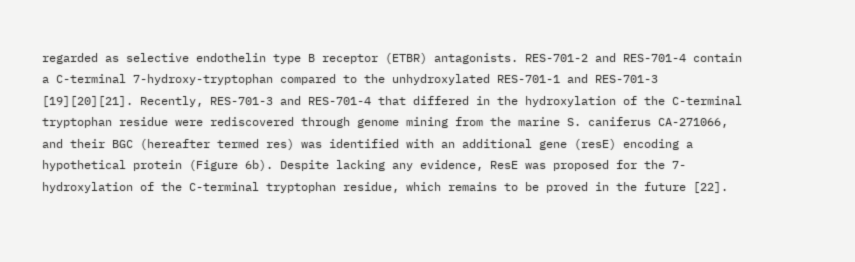regarded as selective endothelin type B receptor (ETBR) antagonists. RES-701-2 and RES-701-4 contain a C-terminal 7-hydroxy-tryptophan compared to the unhydroxylated RES-701-1 and RES-701-3 [19][20][21]. Recently, RES-701-3 and RES-701-4 that differed in the hydroxylation of the C-terminal tryptophan residue were rediscovered through genome mining from the marine S. caniferus CA-271066, and their BGC (hereafter termed res) was identified with an additional gene (resE) encoding a hypothetical protein (Figure 6b). Despite lacking any evidence, ResE was proposed for the 7-hydroxylation of the C-terminal tryptophan residue, which remains to be proved in the future [22].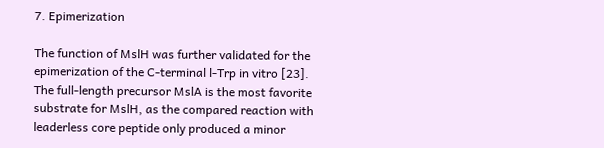7. Epimerization

The function of MslH was further validated for the epimerization of the C-terminal l-Trp in vitro [23]. The full-length precursor MslA is the most favorite substrate for MslH, as the compared reaction with leaderless core peptide only produced a minor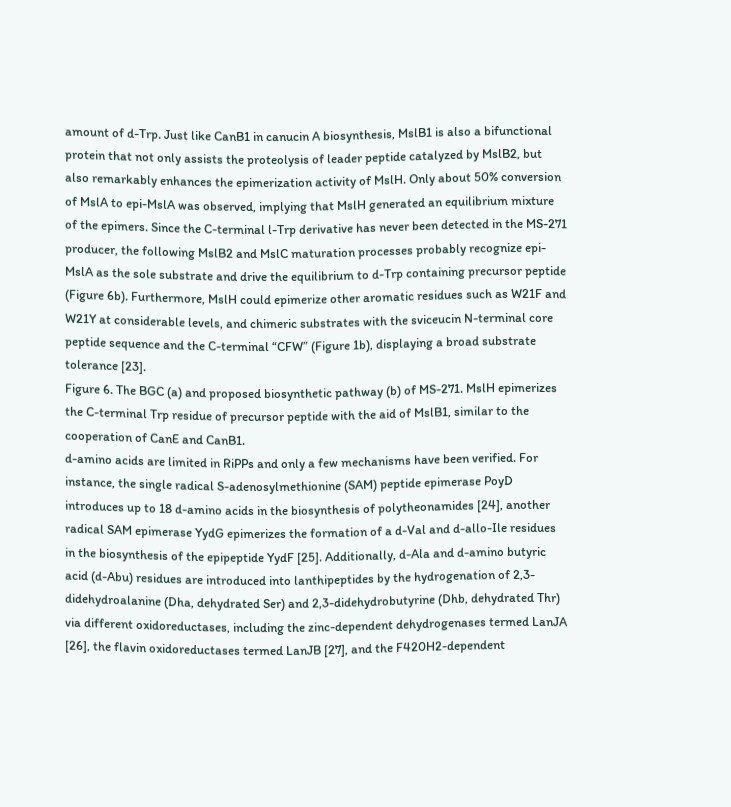amount of d-Trp. Just like CanB1 in canucin A biosynthesis, MslB1 is also a bifunctional protein that not only assists the proteolysis of leader peptide catalyzed by MslB2, but also remarkably enhances the epimerization activity of MslH. Only about 50% conversion of MslA to epi-MslA was observed, implying that MslH generated an equilibrium mixture of the epimers. Since the C-terminal l-Trp derivative has never been detected in the MS-271 producer, the following MslB2 and MslC maturation processes probably recognize epi-MslA as the sole substrate and drive the equilibrium to d-Trp containing precursor peptide (Figure 6b). Furthermore, MslH could epimerize other aromatic residues such as W21F and W21Y at considerable levels, and chimeric substrates with the sviceucin N-terminal core peptide sequence and the C-terminal “CFW” (Figure 1b), displaying a broad substrate tolerance [23].
Figure 6. The BGC (a) and proposed biosynthetic pathway (b) of MS-271. MslH epimerizes the C-terminal Trp residue of precursor peptide with the aid of MslB1, similar to the cooperation of CanE and CanB1.
d-amino acids are limited in RiPPs and only a few mechanisms have been verified. For instance, the single radical S-adenosylmethionine (SAM) peptide epimerase PoyD introduces up to 18 d-amino acids in the biosynthesis of polytheonamides [24], another radical SAM epimerase YydG epimerizes the formation of a d-Val and d-allo-Ile residues in the biosynthesis of the epipeptide YydF [25]. Additionally, d-Ala and d-amino butyric acid (d-Abu) residues are introduced into lanthipeptides by the hydrogenation of 2,3-didehydroalanine (Dha, dehydrated Ser) and 2,3-didehydrobutyrine (Dhb, dehydrated Thr) via different oxidoreductases, including the zinc-dependent dehydrogenases termed LanJA [26], the flavin oxidoreductases termed LanJB [27], and the F420H2-dependent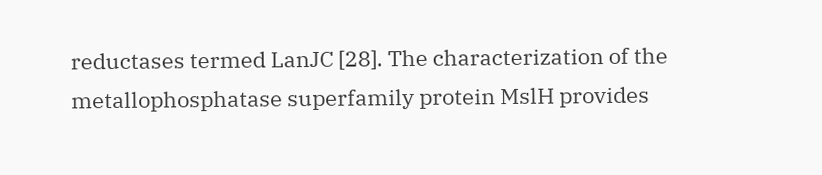reductases termed LanJC [28]. The characterization of the metallophosphatase superfamily protein MslH provides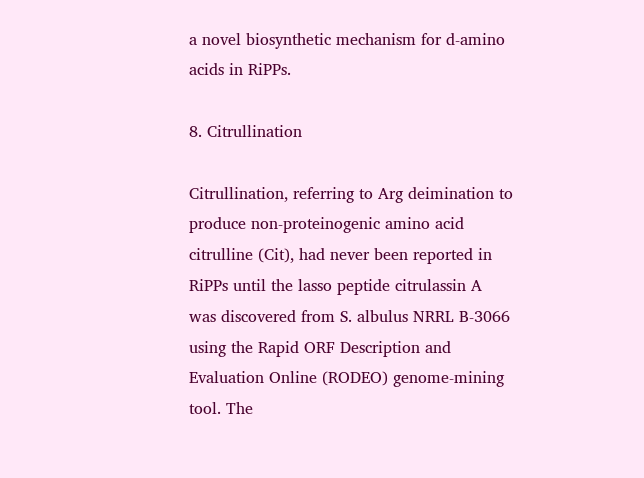a novel biosynthetic mechanism for d-amino acids in RiPPs.

8. Citrullination

Citrullination, referring to Arg deimination to produce non-proteinogenic amino acid citrulline (Cit), had never been reported in RiPPs until the lasso peptide citrulassin A was discovered from S. albulus NRRL B-3066 using the Rapid ORF Description and Evaluation Online (RODEO) genome-mining tool. The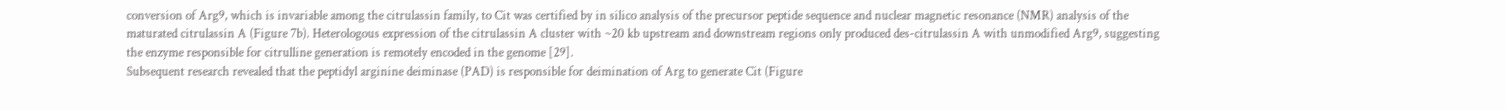conversion of Arg9, which is invariable among the citrulassin family, to Cit was certified by in silico analysis of the precursor peptide sequence and nuclear magnetic resonance (NMR) analysis of the maturated citrulassin A (Figure 7b). Heterologous expression of the citrulassin A cluster with ~20 kb upstream and downstream regions only produced des-citrulassin A with unmodified Arg9, suggesting the enzyme responsible for citrulline generation is remotely encoded in the genome [29].
Subsequent research revealed that the peptidyl arginine deiminase (PAD) is responsible for deimination of Arg to generate Cit (Figure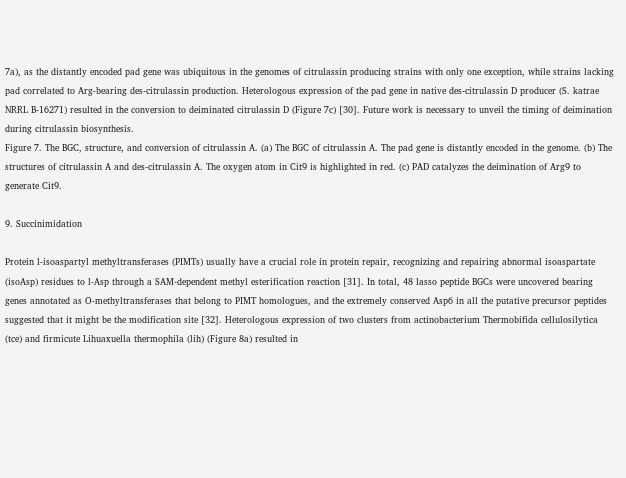7a), as the distantly encoded pad gene was ubiquitous in the genomes of citrulassin producing strains with only one exception, while strains lacking pad correlated to Arg-bearing des-citrulassin production. Heterologous expression of the pad gene in native des-citrulassin D producer (S. katrae NRRL B-16271) resulted in the conversion to deiminated citrulassin D (Figure 7c) [30]. Future work is necessary to unveil the timing of deimination during citrulassin biosynthesis.
Figure 7. The BGC, structure, and conversion of citrulassin A. (a) The BGC of citrulassin A. The pad gene is distantly encoded in the genome. (b) The structures of citrulassin A and des-citrulassin A. The oxygen atom in Cit9 is highlighted in red. (c) PAD catalyzes the deimination of Arg9 to generate Cit9.

9. Succinimidation

Protein l-isoaspartyl methyltransferases (PIMTs) usually have a crucial role in protein repair, recognizing and repairing abnormal isoaspartate (isoAsp) residues to l-Asp through a SAM-dependent methyl esterification reaction [31]. In total, 48 lasso peptide BGCs were uncovered bearing genes annotated as O-methyltransferases that belong to PIMT homologues, and the extremely conserved Asp6 in all the putative precursor peptides suggested that it might be the modification site [32]. Heterologous expression of two clusters from actinobacterium Thermobifida cellulosilytica (tce) and firmicute Lihuaxuella thermophila (lih) (Figure 8a) resulted in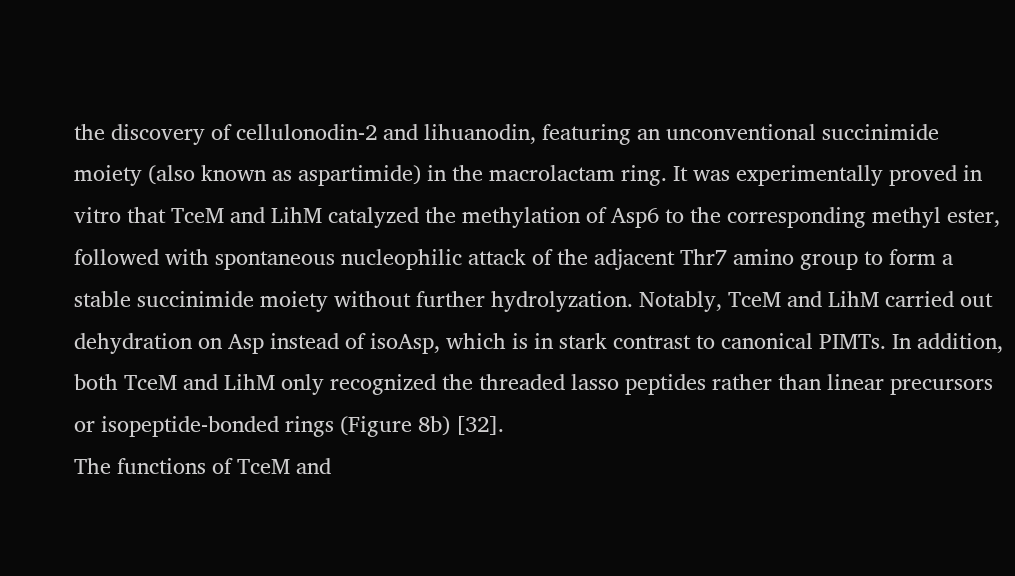the discovery of cellulonodin-2 and lihuanodin, featuring an unconventional succinimide moiety (also known as aspartimide) in the macrolactam ring. It was experimentally proved in vitro that TceM and LihM catalyzed the methylation of Asp6 to the corresponding methyl ester, followed with spontaneous nucleophilic attack of the adjacent Thr7 amino group to form a stable succinimide moiety without further hydrolyzation. Notably, TceM and LihM carried out dehydration on Asp instead of isoAsp, which is in stark contrast to canonical PIMTs. In addition, both TceM and LihM only recognized the threaded lasso peptides rather than linear precursors or isopeptide-bonded rings (Figure 8b) [32].
The functions of TceM and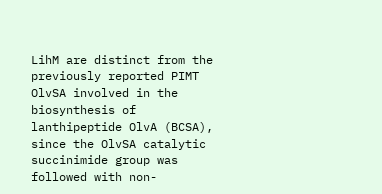LihM are distinct from the previously reported PIMT OlvSA involved in the biosynthesis of lanthipeptide OlvA (BCSA), since the OlvSA catalytic succinimide group was followed with non-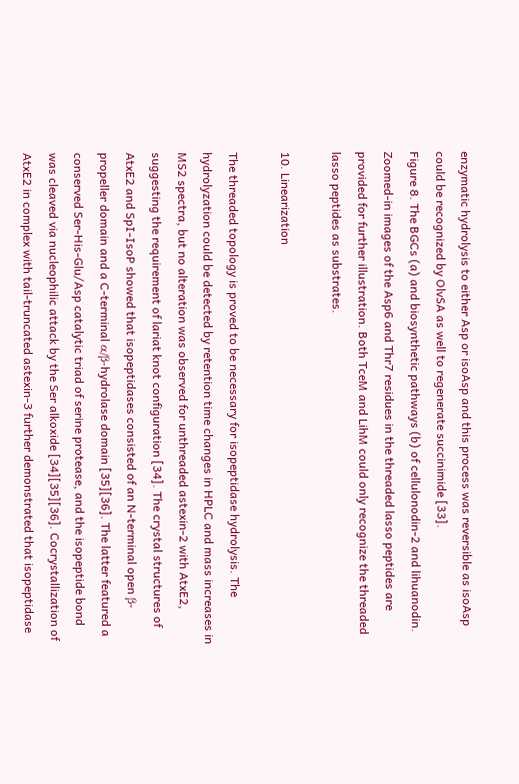enzymatic hydrolysis to either Asp or isoAsp and this process was reversible as isoAsp could be recognized by OlvSA as well to regenerate succinimide [33].
Figure 8. The BGCs (a) and biosynthetic pathways (b) of cellulonodin-2 and lihuanodin. Zoomed-in images of the Asp6 and Thr7 residues in the threaded lasso peptides are provided for further illustration. Both TceM and LihM could only recognize the threaded lasso peptides as substrates.

10. Linearization

The threaded topology is proved to be necessary for isopeptidase hydrolysis. The hydrolyzation could be detected by retention time changes in HPLC and mass increases in MS2 spectra, but no alteration was observed for unthreaded astexin-2 with AtxE2, suggesting the requirement of lariat knot configuration [34]. The crystal structures of AtxE2 and SpI-IsoP showed that isopeptidases consisted of an N-terminal open β-propeller domain and a C-terminal α/β-hydrolase domain [35][36]. The latter featured a conserved Ser-His-Glu/Asp catalytic triad of serine protease, and the isopeptide bond was cleaved via nucleophilic attack by the Ser alkoxide [34][35][36]. Cocrystallization of AtxE2 in complex with tail-truncated astexin-3 further demonstrated that isopeptidase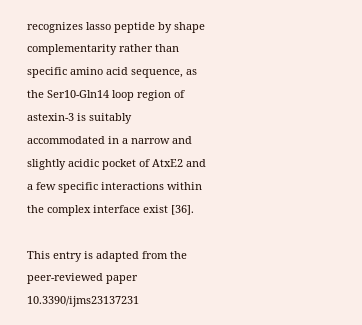recognizes lasso peptide by shape complementarity rather than specific amino acid sequence, as the Ser10-Gln14 loop region of astexin-3 is suitably accommodated in a narrow and slightly acidic pocket of AtxE2 and a few specific interactions within the complex interface exist [36].

This entry is adapted from the peer-reviewed paper 10.3390/ijms23137231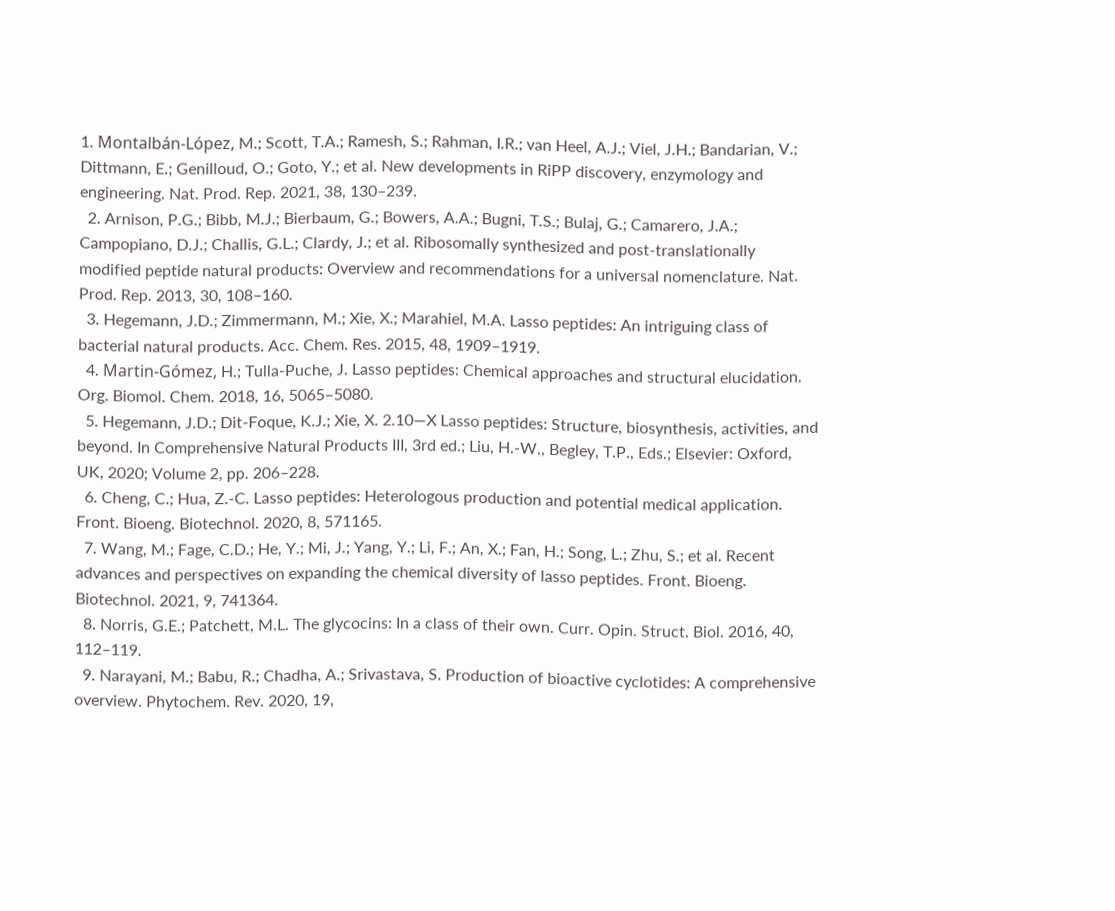1. Montalbán-López, M.; Scott, T.A.; Ramesh, S.; Rahman, I.R.; van Heel, A.J.; Viel, J.H.; Bandarian, V.; Dittmann, E.; Genilloud, O.; Goto, Y.; et al. New developments in RiPP discovery, enzymology and engineering. Nat. Prod. Rep. 2021, 38, 130–239.
  2. Arnison, P.G.; Bibb, M.J.; Bierbaum, G.; Bowers, A.A.; Bugni, T.S.; Bulaj, G.; Camarero, J.A.; Campopiano, D.J.; Challis, G.L.; Clardy, J.; et al. Ribosomally synthesized and post-translationally modified peptide natural products: Overview and recommendations for a universal nomenclature. Nat. Prod. Rep. 2013, 30, 108–160.
  3. Hegemann, J.D.; Zimmermann, M.; Xie, X.; Marahiel, M.A. Lasso peptides: An intriguing class of bacterial natural products. Acc. Chem. Res. 2015, 48, 1909–1919.
  4. Martin-Gómez, H.; Tulla-Puche, J. Lasso peptides: Chemical approaches and structural elucidation. Org. Biomol. Chem. 2018, 16, 5065–5080.
  5. Hegemann, J.D.; Dit-Foque, K.J.; Xie, X. 2.10—X Lasso peptides: Structure, biosynthesis, activities, and beyond. In Comprehensive Natural Products III, 3rd ed.; Liu, H.-W., Begley, T.P., Eds.; Elsevier: Oxford, UK, 2020; Volume 2, pp. 206–228.
  6. Cheng, C.; Hua, Z.-C. Lasso peptides: Heterologous production and potential medical application. Front. Bioeng. Biotechnol. 2020, 8, 571165.
  7. Wang, M.; Fage, C.D.; He, Y.; Mi, J.; Yang, Y.; Li, F.; An, X.; Fan, H.; Song, L.; Zhu, S.; et al. Recent advances and perspectives on expanding the chemical diversity of lasso peptides. Front. Bioeng. Biotechnol. 2021, 9, 741364.
  8. Norris, G.E.; Patchett, M.L. The glycocins: In a class of their own. Curr. Opin. Struct. Biol. 2016, 40, 112–119.
  9. Narayani, M.; Babu, R.; Chadha, A.; Srivastava, S. Production of bioactive cyclotides: A comprehensive overview. Phytochem. Rev. 2020, 19,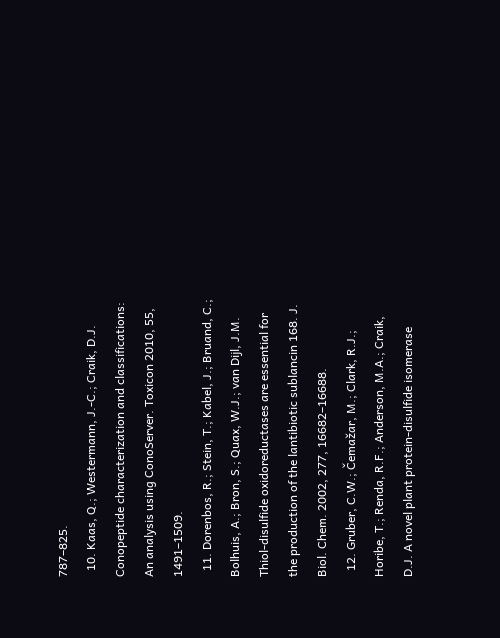787–825.
  10. Kaas, Q.; Westermann, J.-C.; Craik, D.J. Conopeptide characterization and classifications: An analysis using ConoServer. Toxicon 2010, 55, 1491–1509.
  11. Dorenbos, R.; Stein, T.; Kabel, J.; Bruand, C.; Bolhuis, A.; Bron, S.; Quax, W.J.; van Dijl, J.M. Thiol-disulfide oxidoreductases are essential for the production of the lantibiotic sublancin 168. J. Biol. Chem. 2002, 277, 16682–16688.
  12. Gruber, C.W.; Čemažar, M.; Clark, R.J.; Horibe, T.; Renda, R.F.; Anderson, M.A.; Craik, D.J. A novel plant protein-disulfide isomerase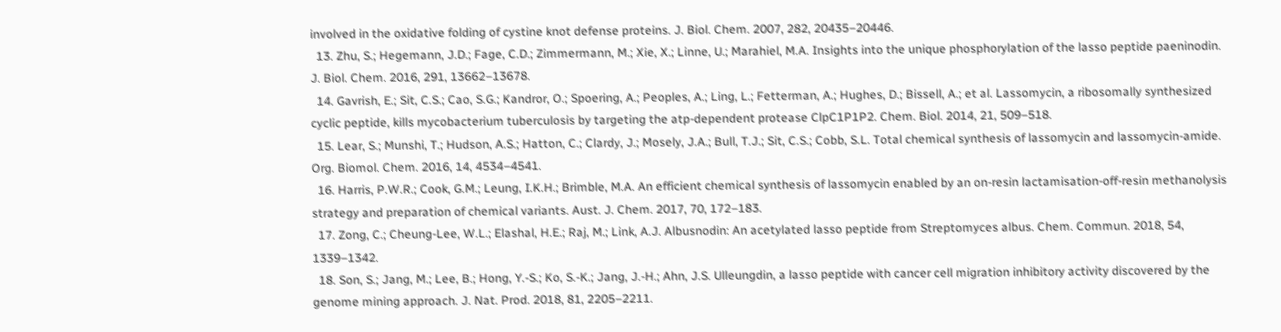involved in the oxidative folding of cystine knot defense proteins. J. Biol. Chem. 2007, 282, 20435–20446.
  13. Zhu, S.; Hegemann, J.D.; Fage, C.D.; Zimmermann, M.; Xie, X.; Linne, U.; Marahiel, M.A. Insights into the unique phosphorylation of the lasso peptide paeninodin. J. Biol. Chem. 2016, 291, 13662–13678.
  14. Gavrish, E.; Sit, C.S.; Cao, S.G.; Kandror, O.; Spoering, A.; Peoples, A.; Ling, L.; Fetterman, A.; Hughes, D.; Bissell, A.; et al. Lassomycin, a ribosomally synthesized cyclic peptide, kills mycobacterium tuberculosis by targeting the atp-dependent protease ClpC1P1P2. Chem. Biol. 2014, 21, 509–518.
  15. Lear, S.; Munshi, T.; Hudson, A.S.; Hatton, C.; Clardy, J.; Mosely, J.A.; Bull, T.J.; Sit, C.S.; Cobb, S.L. Total chemical synthesis of lassomycin and lassomycin-amide. Org. Biomol. Chem. 2016, 14, 4534–4541.
  16. Harris, P.W.R.; Cook, G.M.; Leung, I.K.H.; Brimble, M.A. An efficient chemical synthesis of lassomycin enabled by an on-resin lactamisation-off-resin methanolysis strategy and preparation of chemical variants. Aust. J. Chem. 2017, 70, 172–183.
  17. Zong, C.; Cheung-Lee, W.L.; Elashal, H.E.; Raj, M.; Link, A.J. Albusnodin: An acetylated lasso peptide from Streptomyces albus. Chem. Commun. 2018, 54, 1339–1342.
  18. Son, S.; Jang, M.; Lee, B.; Hong, Y.-S.; Ko, S.-K.; Jang, J.-H.; Ahn, J.S. Ulleungdin, a lasso peptide with cancer cell migration inhibitory activity discovered by the genome mining approach. J. Nat. Prod. 2018, 81, 2205–2211.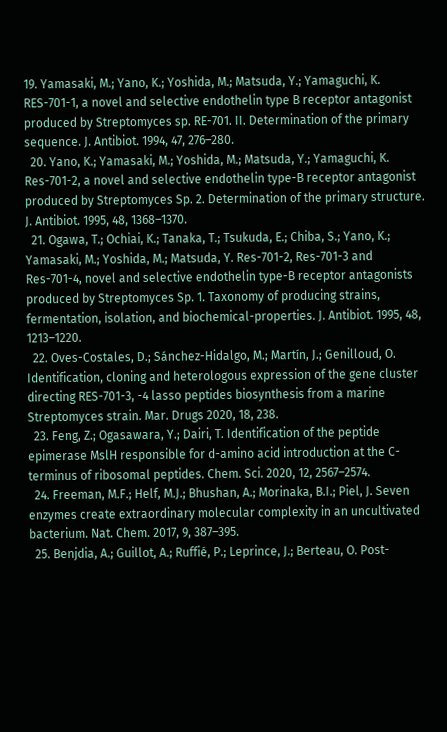19. Yamasaki, M.; Yano, K.; Yoshida, M.; Matsuda, Y.; Yamaguchi, K. RES-701-1, a novel and selective endothelin type B receptor antagonist produced by Streptomyces sp. RE-701. II. Determination of the primary sequence. J. Antibiot. 1994, 47, 276–280.
  20. Yano, K.; Yamasaki, M.; Yoshida, M.; Matsuda, Y.; Yamaguchi, K. Res-701-2, a novel and selective endothelin type-B receptor antagonist produced by Streptomyces Sp. 2. Determination of the primary structure. J. Antibiot. 1995, 48, 1368–1370.
  21. Ogawa, T.; Ochiai, K.; Tanaka, T.; Tsukuda, E.; Chiba, S.; Yano, K.; Yamasaki, M.; Yoshida, M.; Matsuda, Y. Res-701-2, Res-701-3 and Res-701-4, novel and selective endothelin type-B receptor antagonists produced by Streptomyces Sp. 1. Taxonomy of producing strains, fermentation, isolation, and biochemical-properties. J. Antibiot. 1995, 48, 1213–1220.
  22. Oves-Costales, D.; Sánchez-Hidalgo, M.; Martín, J.; Genilloud, O. Identification, cloning and heterologous expression of the gene cluster directing RES-701-3, -4 lasso peptides biosynthesis from a marine Streptomyces strain. Mar. Drugs 2020, 18, 238.
  23. Feng, Z.; Ogasawara, Y.; Dairi, T. Identification of the peptide epimerase MslH responsible for d-amino acid introduction at the C-terminus of ribosomal peptides. Chem. Sci. 2020, 12, 2567–2574.
  24. Freeman, M.F.; Helf, M.J.; Bhushan, A.; Morinaka, B.I.; Piel, J. Seven enzymes create extraordinary molecular complexity in an uncultivated bacterium. Nat. Chem. 2017, 9, 387–395.
  25. Benjdia, A.; Guillot, A.; Ruffié, P.; Leprince, J.; Berteau, O. Post-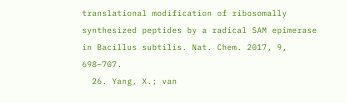translational modification of ribosomally synthesized peptides by a radical SAM epimerase in Bacillus subtilis. Nat. Chem. 2017, 9, 698–707.
  26. Yang, X.; van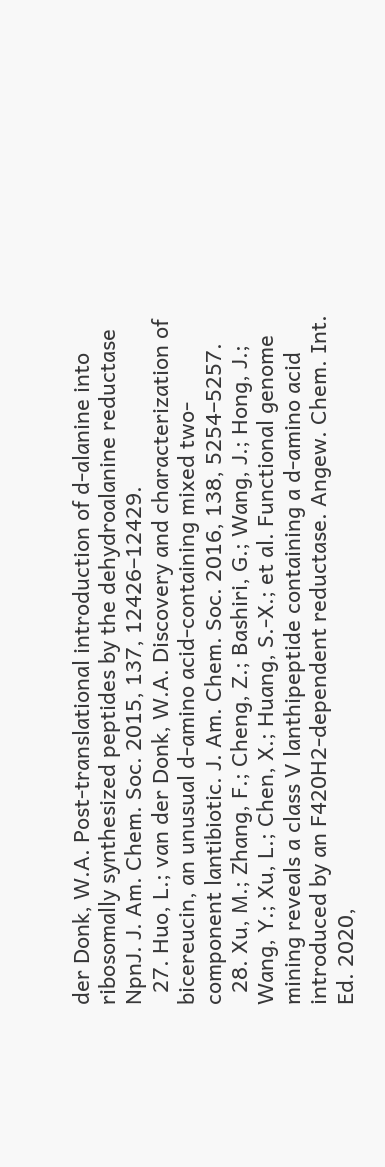der Donk, W.A. Post-translational introduction of d-alanine into ribosomally synthesized peptides by the dehydroalanine reductase NpnJ. J. Am. Chem. Soc. 2015, 137, 12426–12429.
  27. Huo, L.; van der Donk, W.A. Discovery and characterization of bicereucin, an unusual d-amino acid-containing mixed two-component lantibiotic. J. Am. Chem. Soc. 2016, 138, 5254–5257.
  28. Xu, M.; Zhang, F.; Cheng, Z.; Bashiri, G.; Wang, J.; Hong, J.; Wang, Y.; Xu, L.; Chen, X.; Huang, S.-X.; et al. Functional genome mining reveals a class V lanthipeptide containing a d-amino acid introduced by an F420H2-dependent reductase. Angew. Chem. Int. Ed. 2020,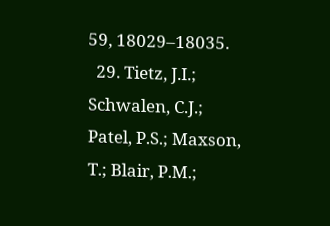59, 18029–18035.
  29. Tietz, J.I.; Schwalen, C.J.; Patel, P.S.; Maxson, T.; Blair, P.M.;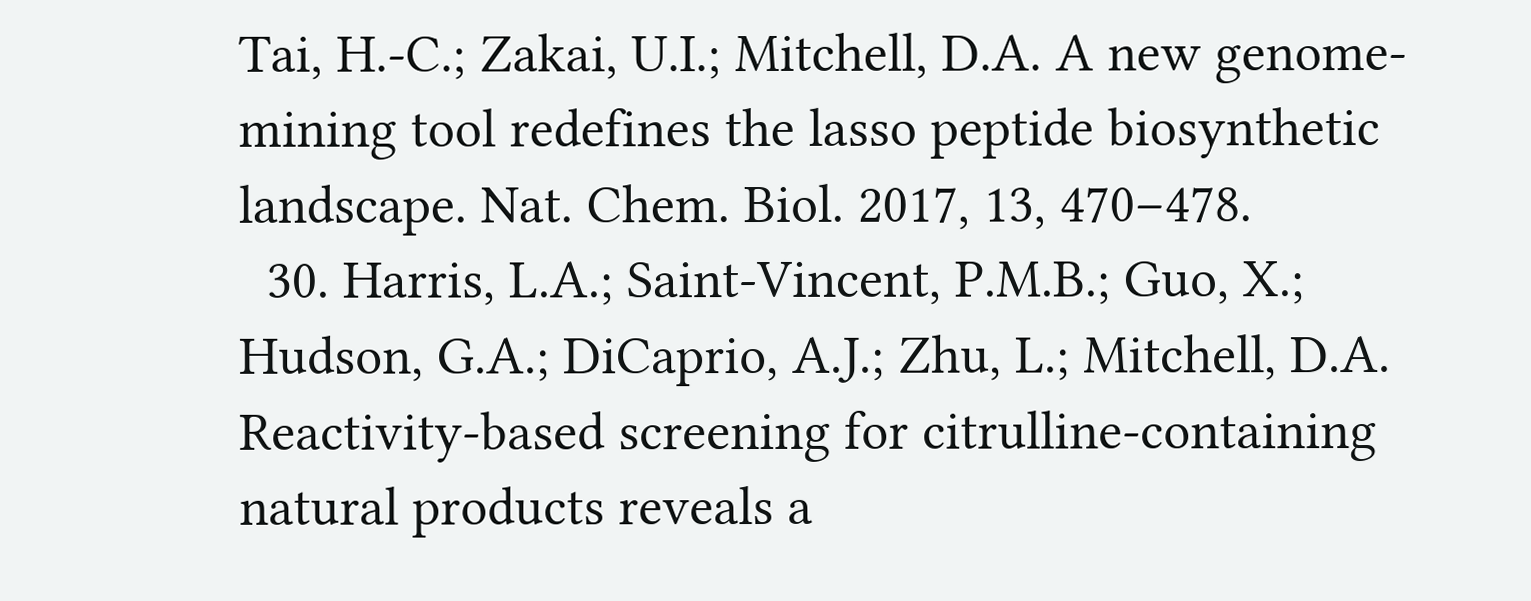Tai, H.-C.; Zakai, U.I.; Mitchell, D.A. A new genome-mining tool redefines the lasso peptide biosynthetic landscape. Nat. Chem. Biol. 2017, 13, 470–478.
  30. Harris, L.A.; Saint-Vincent, P.M.B.; Guo, X.; Hudson, G.A.; DiCaprio, A.J.; Zhu, L.; Mitchell, D.A. Reactivity-based screening for citrulline-containing natural products reveals a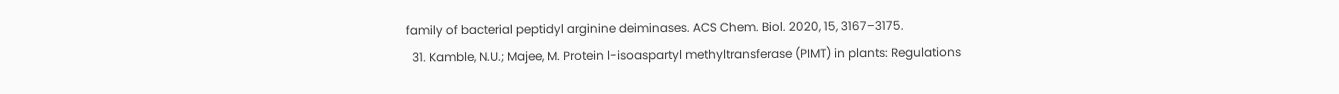family of bacterial peptidyl arginine deiminases. ACS Chem. Biol. 2020, 15, 3167–3175.
  31. Kamble, N.U.; Majee, M. Protein l-isoaspartyl methyltransferase (PIMT) in plants: Regulations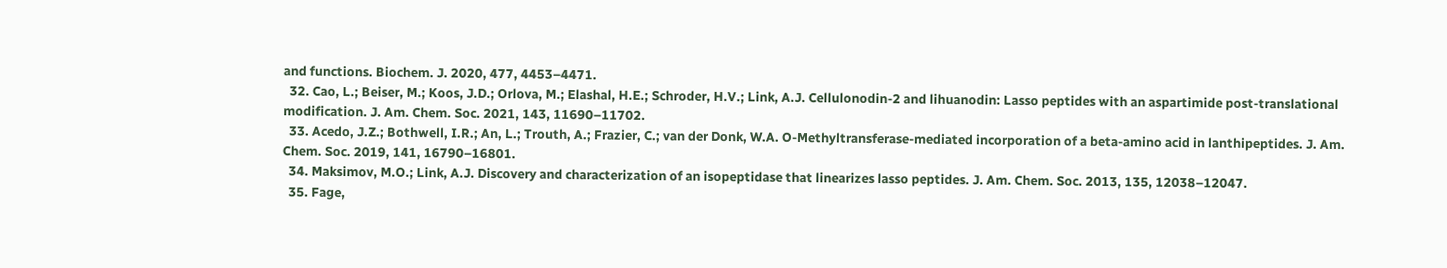and functions. Biochem. J. 2020, 477, 4453–4471.
  32. Cao, L.; Beiser, M.; Koos, J.D.; Orlova, M.; Elashal, H.E.; Schroder, H.V.; Link, A.J. Cellulonodin-2 and lihuanodin: Lasso peptides with an aspartimide post-translational modification. J. Am. Chem. Soc. 2021, 143, 11690–11702.
  33. Acedo, J.Z.; Bothwell, I.R.; An, L.; Trouth, A.; Frazier, C.; van der Donk, W.A. O-Methyltransferase-mediated incorporation of a beta-amino acid in lanthipeptides. J. Am. Chem. Soc. 2019, 141, 16790–16801.
  34. Maksimov, M.O.; Link, A.J. Discovery and characterization of an isopeptidase that linearizes lasso peptides. J. Am. Chem. Soc. 2013, 135, 12038–12047.
  35. Fage,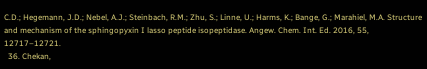C.D.; Hegemann, J.D.; Nebel, A.J.; Steinbach, R.M.; Zhu, S.; Linne, U.; Harms, K.; Bange, G.; Marahiel, M.A. Structure and mechanism of the sphingopyxin I lasso peptide isopeptidase. Angew. Chem. Int. Ed. 2016, 55, 12717–12721.
  36. Chekan,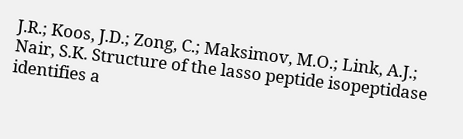J.R.; Koos, J.D.; Zong, C.; Maksimov, M.O.; Link, A.J.; Nair, S.K. Structure of the lasso peptide isopeptidase identifies a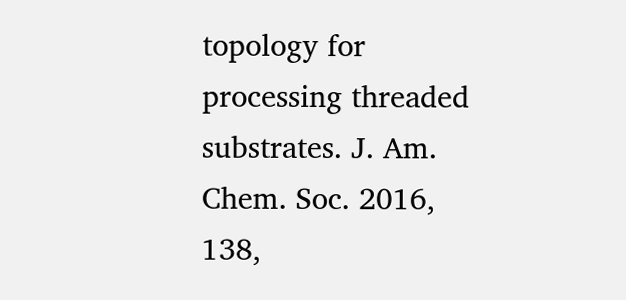topology for processing threaded substrates. J. Am. Chem. Soc. 2016, 138,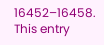16452–16458.
This entry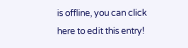is offline, you can click here to edit this entry!